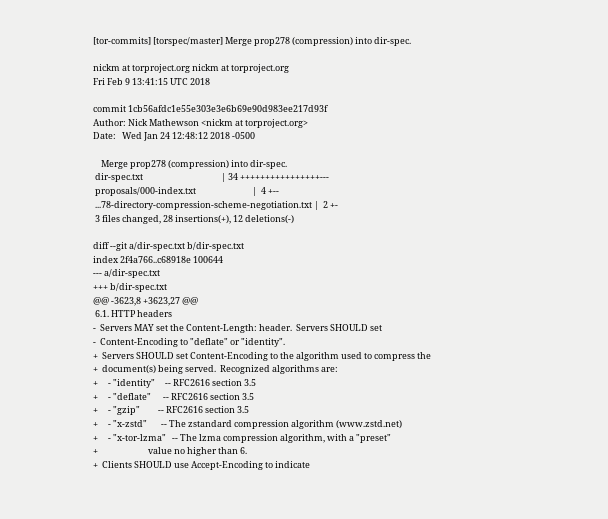[tor-commits] [torspec/master] Merge prop278 (compression) into dir-spec.

nickm at torproject.org nickm at torproject.org
Fri Feb 9 13:41:15 UTC 2018

commit 1cb56afdc1e55e303e3e6b69e90d983ee217d93f
Author: Nick Mathewson <nickm at torproject.org>
Date:   Wed Jan 24 12:48:12 2018 -0500

    Merge prop278 (compression) into dir-spec.
 dir-spec.txt                                       | 34 ++++++++++++++++---
 proposals/000-index.txt                            |  4 +--
 ...78-directory-compression-scheme-negotiation.txt |  2 +-
 3 files changed, 28 insertions(+), 12 deletions(-)

diff --git a/dir-spec.txt b/dir-spec.txt
index 2f4a766..c68918e 100644
--- a/dir-spec.txt
+++ b/dir-spec.txt
@@ -3623,8 +3623,27 @@
 6.1. HTTP headers
-  Servers MAY set the Content-Length: header.  Servers SHOULD set
-  Content-Encoding to "deflate" or "identity".
+  Servers SHOULD set Content-Encoding to the algorithm used to compress the
+  document(s) being served.  Recognized algorithms are:
+     - "identity"     -- RFC2616 section 3.5
+     - "deflate"      -- RFC2616 section 3.5
+     - "gzip"         -- RFC2616 section 3.5
+     - "x-zstd"       -- The zstandard compression algorithm (www.zstd.net)
+     - "x-tor-lzma"   -- The lzma compression algorithm, with a "preset"
+                         value no higher than 6.
+  Clients SHOULD use Accept-Encoding to indicate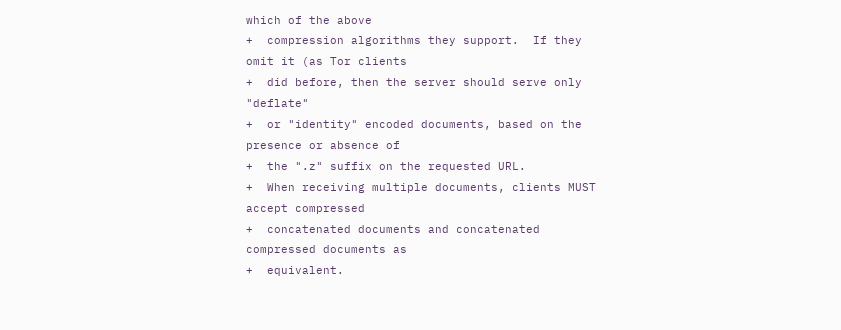which of the above
+  compression algorithms they support.  If they omit it (as Tor clients
+  did before, then the server should serve only "deflate"
+  or "identity" encoded documents, based on the presence or absence of
+  the ".z" suffix on the requested URL.
+  When receiving multiple documents, clients MUST accept compressed
+  concatenated documents and concatenated compressed documents as
+  equivalent.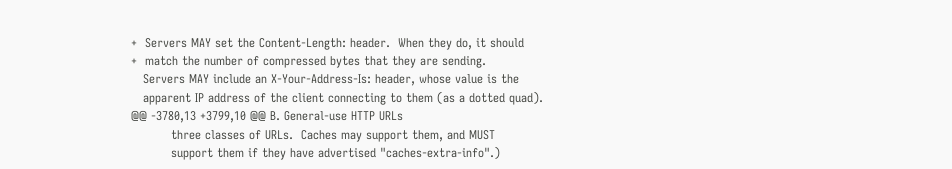+  Servers MAY set the Content-Length: header.  When they do, it should
+  match the number of compressed bytes that they are sending.
   Servers MAY include an X-Your-Address-Is: header, whose value is the
   apparent IP address of the client connecting to them (as a dotted quad).
@@ -3780,13 +3799,10 @@ B. General-use HTTP URLs
          three classes of URLs.  Caches may support them, and MUST
          support them if they have advertised "caches-extra-info".)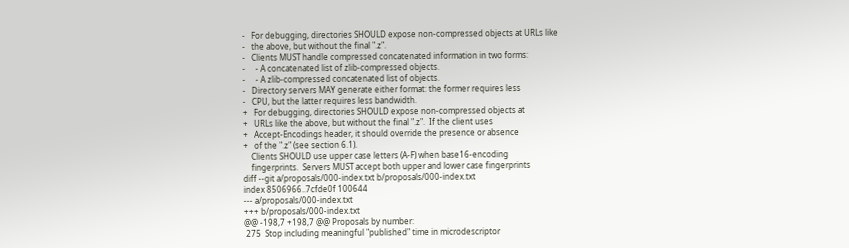-   For debugging, directories SHOULD expose non-compressed objects at URLs like
-   the above, but without the final ".z".
-   Clients MUST handle compressed concatenated information in two forms:
-     - A concatenated list of zlib-compressed objects.
-     - A zlib-compressed concatenated list of objects.
-   Directory servers MAY generate either format: the former requires less
-   CPU, but the latter requires less bandwidth.
+   For debugging, directories SHOULD expose non-compressed objects at
+   URLs like the above, but without the final ".z".  If the client uses
+   Accept-Encodings header, it should override the presence or absence
+   of the ".z" (see section 6.1).
    Clients SHOULD use upper case letters (A-F) when base16-encoding
    fingerprints.  Servers MUST accept both upper and lower case fingerprints
diff --git a/proposals/000-index.txt b/proposals/000-index.txt
index 8506966..7cfde0f 100644
--- a/proposals/000-index.txt
+++ b/proposals/000-index.txt
@@ -198,7 +198,7 @@ Proposals by number:
 275  Stop including meaningful "published" time in microdescriptor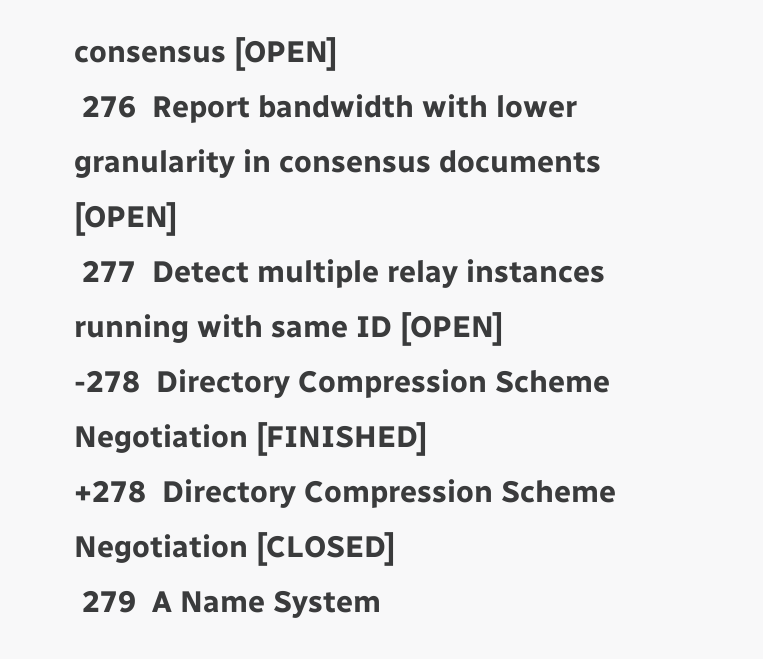consensus [OPEN]
 276  Report bandwidth with lower granularity in consensus documents [OPEN]
 277  Detect multiple relay instances running with same ID [OPEN]
-278  Directory Compression Scheme Negotiation [FINISHED]
+278  Directory Compression Scheme Negotiation [CLOSED]
 279  A Name System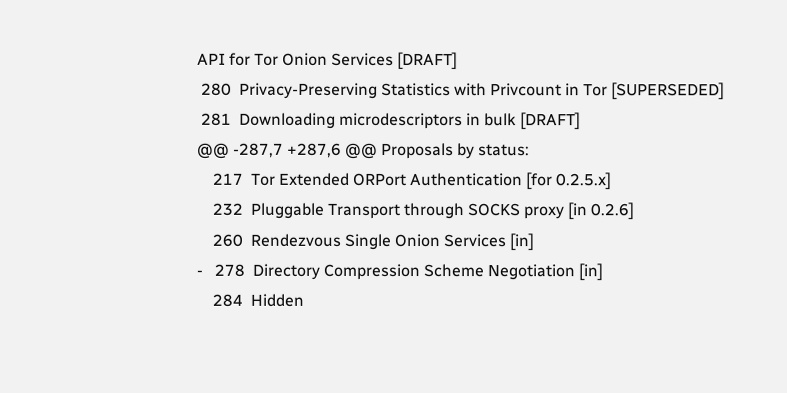API for Tor Onion Services [DRAFT]
 280  Privacy-Preserving Statistics with Privcount in Tor [SUPERSEDED]
 281  Downloading microdescriptors in bulk [DRAFT]
@@ -287,7 +287,6 @@ Proposals by status:
    217  Tor Extended ORPort Authentication [for 0.2.5.x]
    232  Pluggable Transport through SOCKS proxy [in 0.2.6]
    260  Rendezvous Single Onion Services [in]
-   278  Directory Compression Scheme Negotiation [in]
    284  Hidden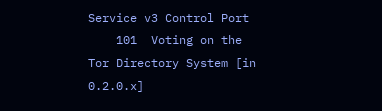Service v3 Control Port
    101  Voting on the Tor Directory System [in 0.2.0.x]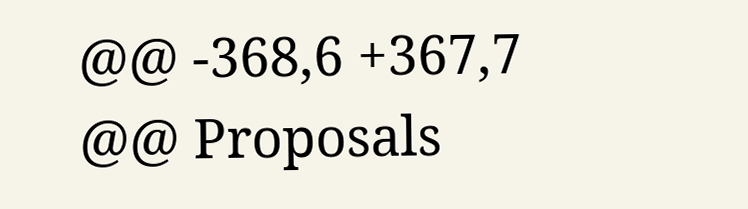@@ -368,6 +367,7 @@ Proposals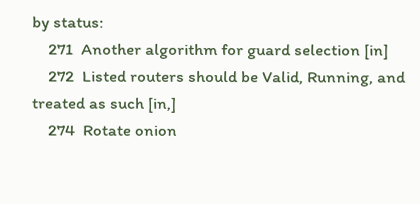by status:
    271  Another algorithm for guard selection [in]
    272  Listed routers should be Valid, Running, and treated as such [in,]
    274  Rotate onion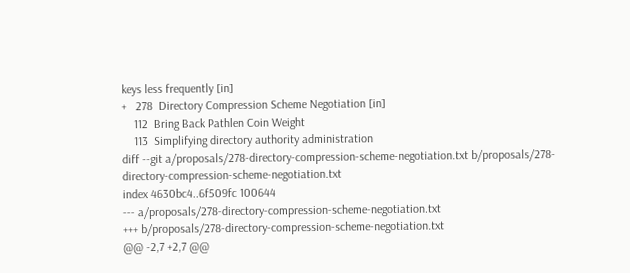keys less frequently [in]
+   278  Directory Compression Scheme Negotiation [in]
    112  Bring Back Pathlen Coin Weight
    113  Simplifying directory authority administration
diff --git a/proposals/278-directory-compression-scheme-negotiation.txt b/proposals/278-directory-compression-scheme-negotiation.txt
index 4630bc4..6f509fc 100644
--- a/proposals/278-directory-compression-scheme-negotiation.txt
+++ b/proposals/278-directory-compression-scheme-negotiation.txt
@@ -2,7 +2,7 @@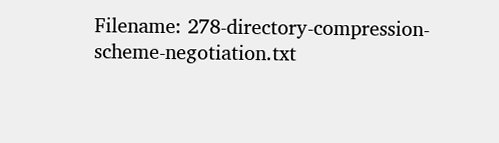Filename: 278-directory-compression-scheme-negotiation.txt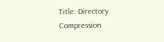Title: Directory Compression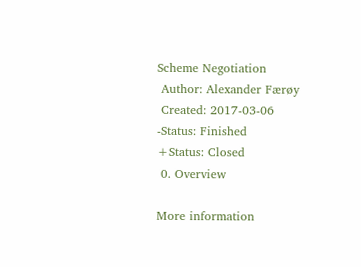Scheme Negotiation
 Author: Alexander Færøy
 Created: 2017-03-06
-Status: Finished
+Status: Closed
 0. Overview

More information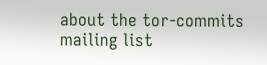about the tor-commits mailing list